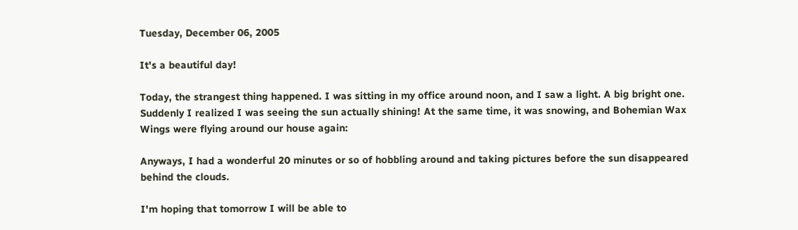Tuesday, December 06, 2005

It's a beautiful day!

Today, the strangest thing happened. I was sitting in my office around noon, and I saw a light. A big bright one. Suddenly I realized I was seeing the sun actually shining! At the same time, it was snowing, and Bohemian Wax Wings were flying around our house again:

Anyways, I had a wonderful 20 minutes or so of hobbling around and taking pictures before the sun disappeared behind the clouds.

I'm hoping that tomorrow I will be able to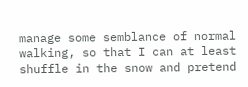manage some semblance of normal walking, so that I can at least shuffle in the snow and pretend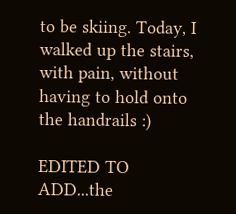to be skiing. Today, I walked up the stairs, with pain, without having to hold onto the handrails :)

EDITED TO ADD...the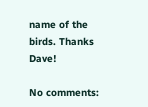name of the birds. Thanks Dave!

No comments: